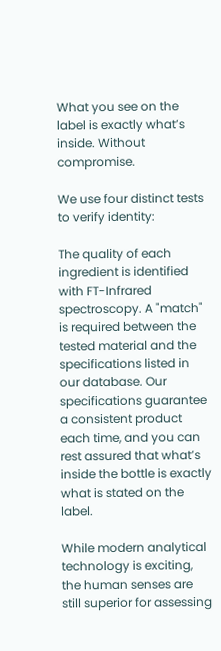What you see on the label is exactly what’s inside. Without compromise.

We use four distinct tests to verify identity:

The quality of each ingredient is identified with FT-Infrared spectroscopy. A "match" is required between the tested material and the specifications listed in our database. Our specifications guarantee a consistent product each time, and you can rest assured that what’s inside the bottle is exactly what is stated on the label.

While modern analytical technology is exciting, the human senses are still superior for assessing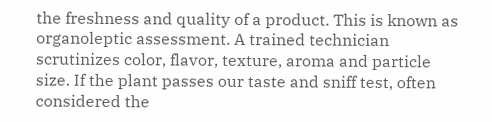the freshness and quality of a product. This is known as organoleptic assessment. A trained technician scrutinizes color, flavor, texture, aroma and particle size. If the plant passes our taste and sniff test, often considered the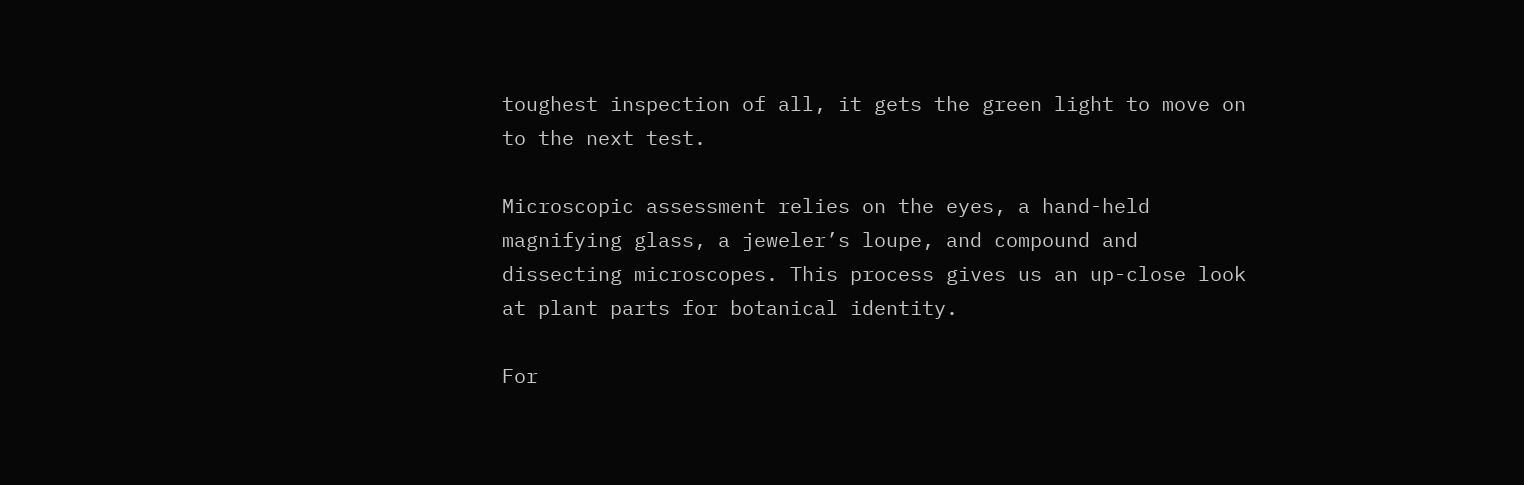toughest inspection of all, it gets the green light to move on to the next test.

Microscopic assessment relies on the eyes, a hand-held magnifying glass, a jeweler’s loupe, and compound and dissecting microscopes. This process gives us an up-close look at plant parts for botanical identity.

For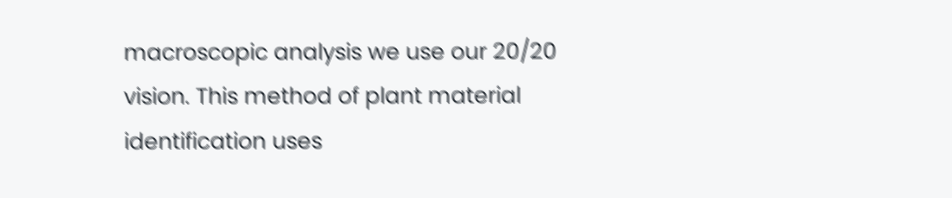macroscopic analysis we use our 20/20 vision. This method of plant material identification uses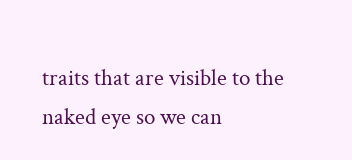traits that are visible to the naked eye so we can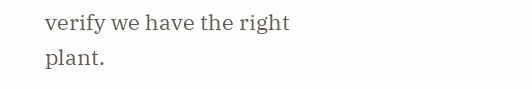verify we have the right plant.